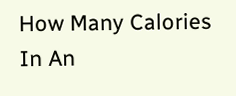How Many Calories In An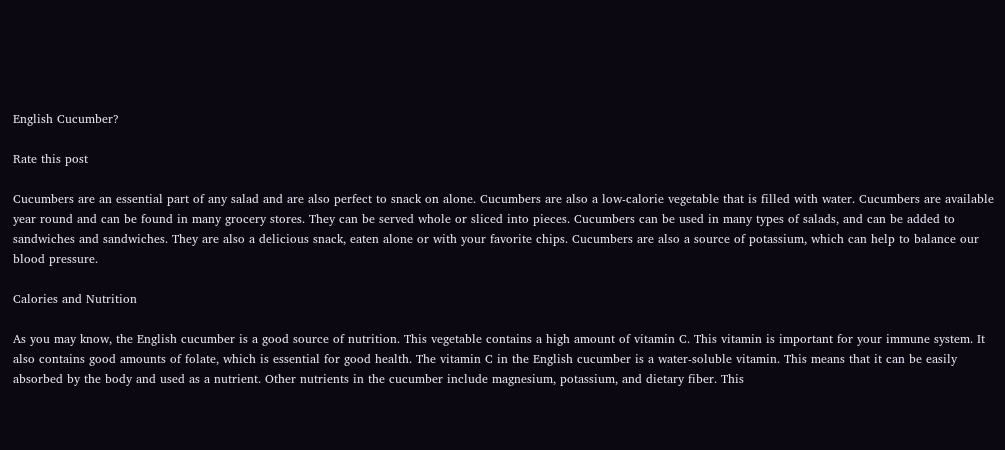English Cucumber?

Rate this post

Cucumbers are an essential part of any salad and are also perfect to snack on alone. Cucumbers are also a low-calorie vegetable that is filled with water. Cucumbers are available year round and can be found in many grocery stores. They can be served whole or sliced into pieces. Cucumbers can be used in many types of salads, and can be added to sandwiches and sandwiches. They are also a delicious snack, eaten alone or with your favorite chips. Cucumbers are also a source of potassium, which can help to balance our blood pressure.

Calories and Nutrition

As you may know, the English cucumber is a good source of nutrition. This vegetable contains a high amount of vitamin C. This vitamin is important for your immune system. It also contains good amounts of folate, which is essential for good health. The vitamin C in the English cucumber is a water-soluble vitamin. This means that it can be easily absorbed by the body and used as a nutrient. Other nutrients in the cucumber include magnesium, potassium, and dietary fiber. This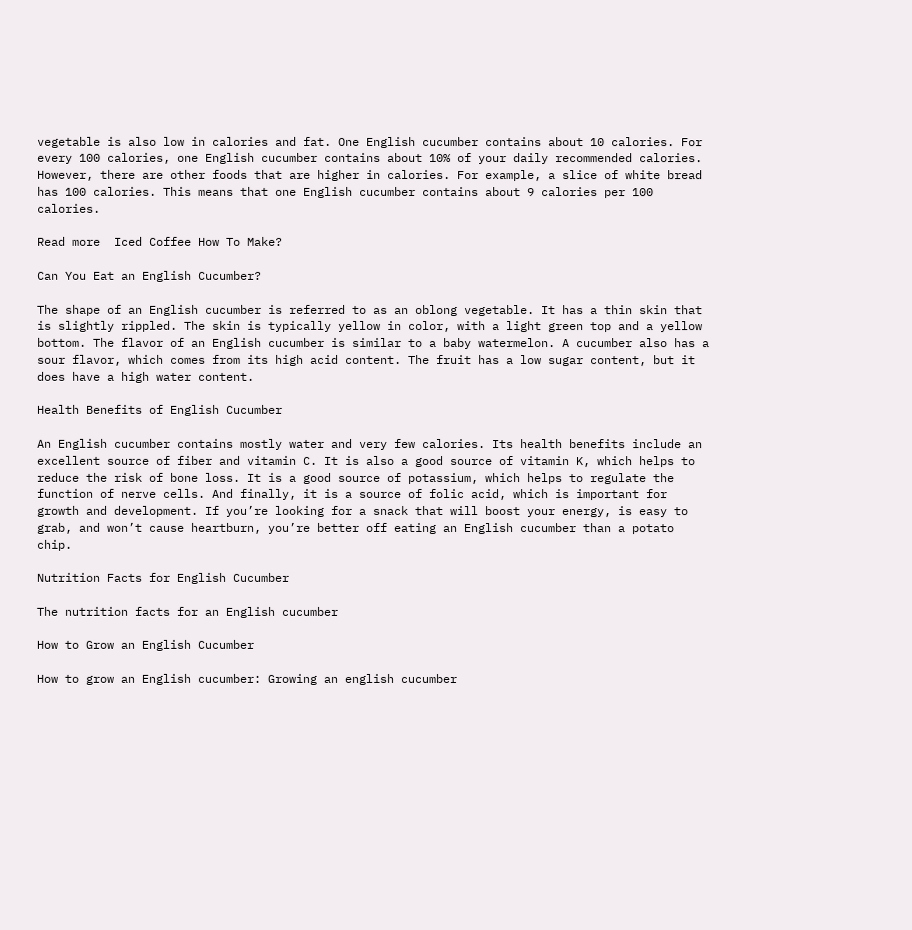vegetable is also low in calories and fat. One English cucumber contains about 10 calories. For every 100 calories, one English cucumber contains about 10% of your daily recommended calories. However, there are other foods that are higher in calories. For example, a slice of white bread has 100 calories. This means that one English cucumber contains about 9 calories per 100 calories.

Read more  Iced Coffee How To Make?

Can You Eat an English Cucumber?

The shape of an English cucumber is referred to as an oblong vegetable. It has a thin skin that is slightly rippled. The skin is typically yellow in color, with a light green top and a yellow bottom. The flavor of an English cucumber is similar to a baby watermelon. A cucumber also has a sour flavor, which comes from its high acid content. The fruit has a low sugar content, but it does have a high water content.

Health Benefits of English Cucumber

An English cucumber contains mostly water and very few calories. Its health benefits include an excellent source of fiber and vitamin C. It is also a good source of vitamin K, which helps to reduce the risk of bone loss. It is a good source of potassium, which helps to regulate the function of nerve cells. And finally, it is a source of folic acid, which is important for growth and development. If you’re looking for a snack that will boost your energy, is easy to grab, and won’t cause heartburn, you’re better off eating an English cucumber than a potato chip.

Nutrition Facts for English Cucumber

The nutrition facts for an English cucumber

How to Grow an English Cucumber

How to grow an English cucumber: Growing an english cucumber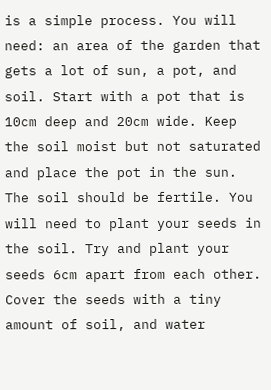is a simple process. You will need: an area of the garden that gets a lot of sun, a pot, and soil. Start with a pot that is 10cm deep and 20cm wide. Keep the soil moist but not saturated and place the pot in the sun. The soil should be fertile. You will need to plant your seeds in the soil. Try and plant your seeds 6cm apart from each other. Cover the seeds with a tiny amount of soil, and water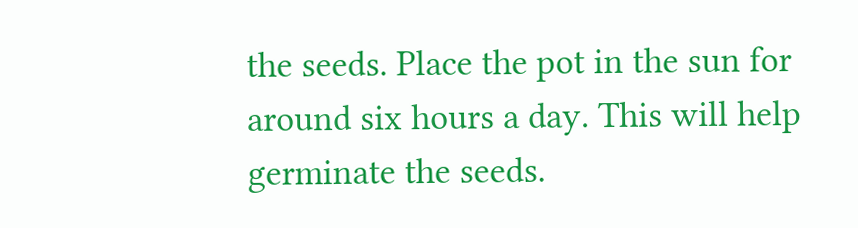the seeds. Place the pot in the sun for around six hours a day. This will help germinate the seeds.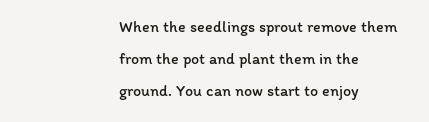When the seedlings sprout remove them from the pot and plant them in the ground. You can now start to enjoy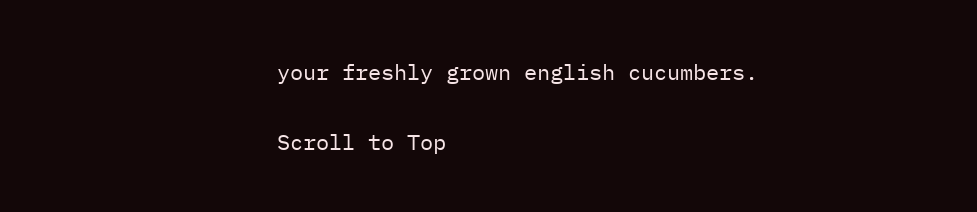your freshly grown english cucumbers.

Scroll to Top